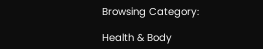Browsing Category:

Health & Body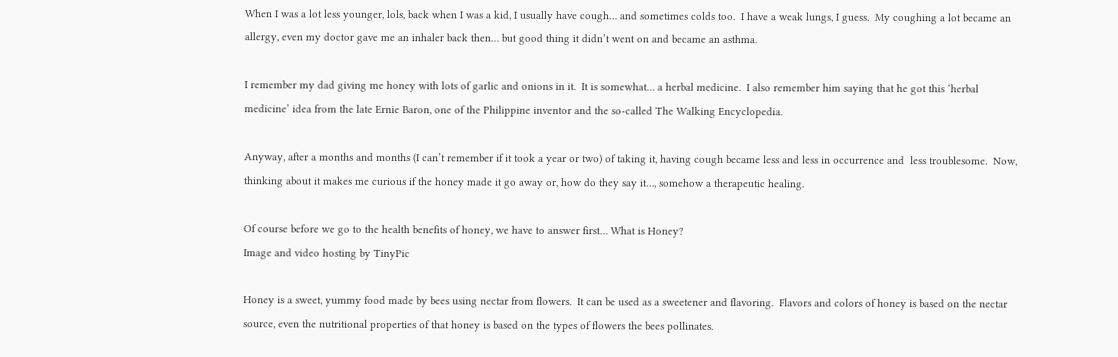When I was a lot less younger, lols, back when I was a kid, I usually have cough… and sometimes colds too.  I have a weak lungs, I guess.  My coughing a lot became an allergy, even my doctor gave me an inhaler back then… but good thing it didn’t went on and became an asthma.

I remember my dad giving me honey with lots of garlic and onions in it.  It is somewhat… a herbal medicine.  I also remember him saying that he got this ‘herbal medicine’ idea from the late Ernie Baron, one of the Philippine inventor and the so-called The Walking Encyclopedia.

Anyway, after a months and months (I can’t remember if it took a year or two) of taking it, having cough became less and less in occurrence and  less troublesome.  Now, thinking about it makes me curious if the honey made it go away or, how do they say it…, somehow a therapeutic healing.

Of course before we go to the health benefits of honey, we have to answer first… What is Honey?
Image and video hosting by TinyPic

Honey is a sweet, yummy food made by bees using nectar from flowers.  It can be used as a sweetener and flavoring.  Flavors and colors of honey is based on the nectar source, even the nutritional properties of that honey is based on the types of flowers the bees pollinates.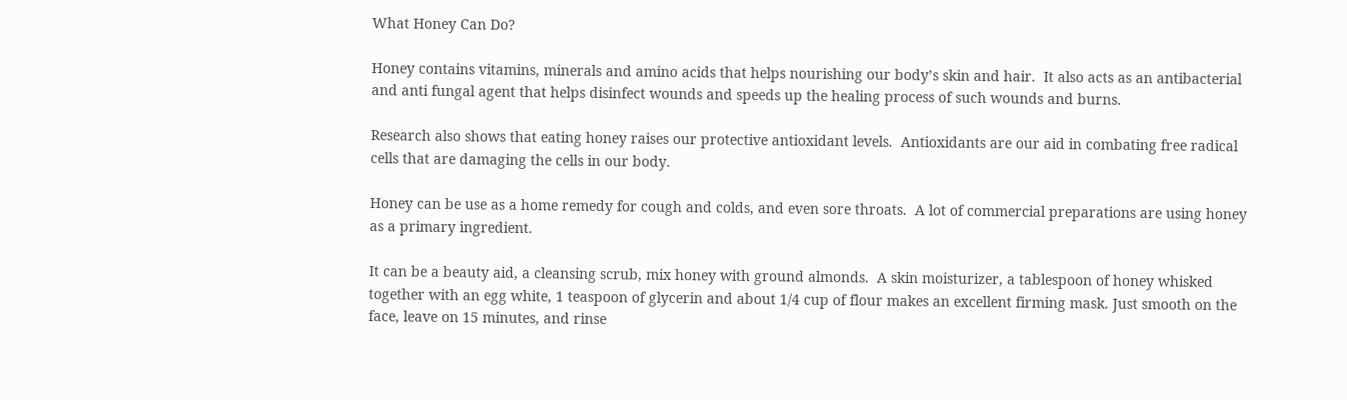What Honey Can Do?

Honey contains vitamins, minerals and amino acids that helps nourishing our body’s skin and hair.  It also acts as an antibacterial and anti fungal agent that helps disinfect wounds and speeds up the healing process of such wounds and burns.

Research also shows that eating honey raises our protective antioxidant levels.  Antioxidants are our aid in combating free radical cells that are damaging the cells in our body.

Honey can be use as a home remedy for cough and colds, and even sore throats.  A lot of commercial preparations are using honey as a primary ingredient.

It can be a beauty aid, a cleansing scrub, mix honey with ground almonds.  A skin moisturizer, a tablespoon of honey whisked together with an egg white, 1 teaspoon of glycerin and about 1/4 cup of flour makes an excellent firming mask. Just smooth on the face, leave on 15 minutes, and rinse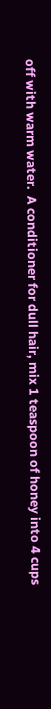off with warm water.  A conditioner for dull hair, mix 1 teaspoon of honey into 4 cups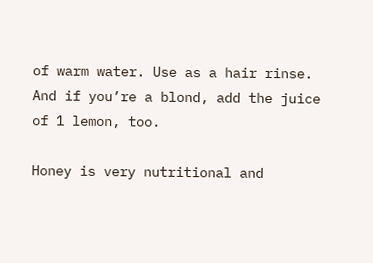of warm water. Use as a hair rinse. And if you’re a blond, add the juice of 1 lemon, too.

Honey is very nutritional and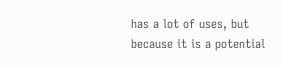has a lot of uses, but because it is a potential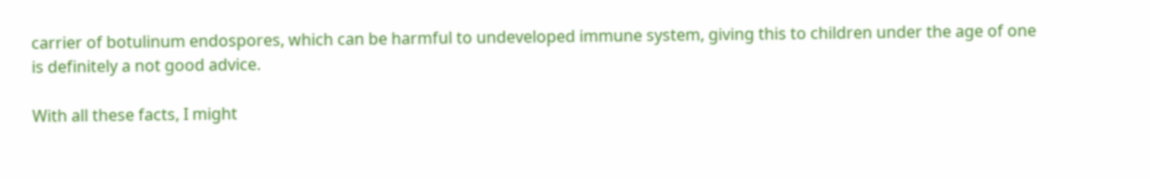carrier of botulinum endospores, which can be harmful to undeveloped immune system, giving this to children under the age of one is definitely a not good advice.

With all these facts, I might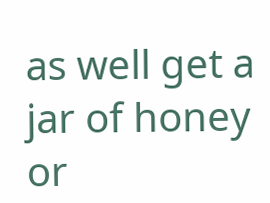as well get a jar of honey or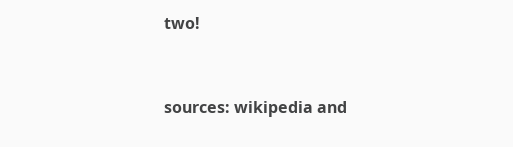two!



sources: wikipedia and